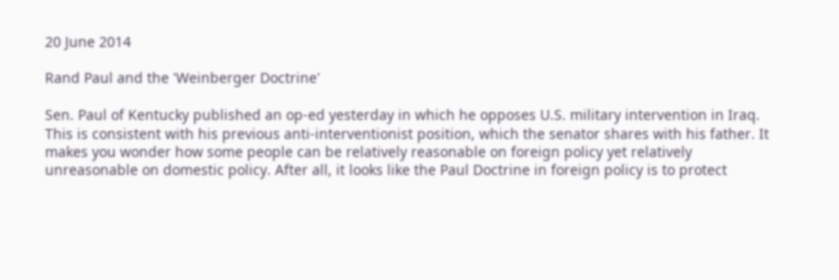20 June 2014

Rand Paul and the 'Weinberger Doctrine'

Sen. Paul of Kentucky published an op-ed yesterday in which he opposes U.S. military intervention in Iraq. This is consistent with his previous anti-interventionist position, which the senator shares with his father. It makes you wonder how some people can be relatively reasonable on foreign policy yet relatively unreasonable on domestic policy. After all, it looks like the Paul Doctrine in foreign policy is to protect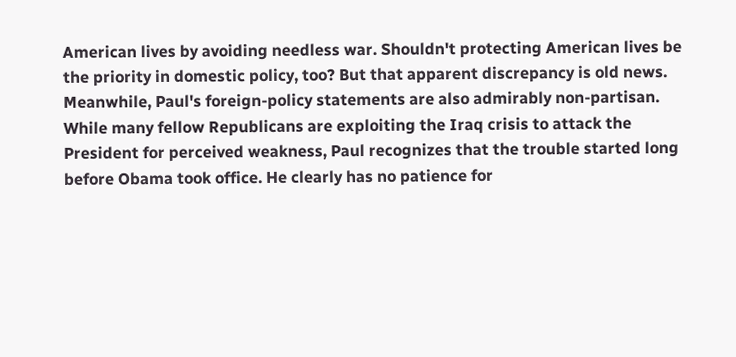American lives by avoiding needless war. Shouldn't protecting American lives be the priority in domestic policy, too? But that apparent discrepancy is old news. Meanwhile, Paul's foreign-policy statements are also admirably non-partisan. While many fellow Republicans are exploiting the Iraq crisis to attack the President for perceived weakness, Paul recognizes that the trouble started long before Obama took office. He clearly has no patience for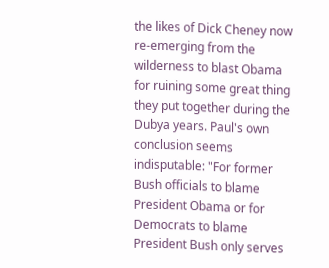the likes of Dick Cheney now re-emerging from the wilderness to blast Obama for ruining some great thing they put together during the Dubya years. Paul's own conclusion seems indisputable: "For former Bush officials to blame President Obama or for Democrats to blame President Bush only serves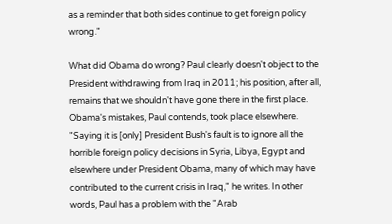as a reminder that both sides continue to get foreign policy wrong."

What did Obama do wrong? Paul clearly doesn't object to the President withdrawing from Iraq in 2011; his position, after all, remains that we shouldn't have gone there in the first place. Obama's mistakes, Paul contends, took place elsewhere. "Saying it is [only] President Bush's fault is to ignore all the horrible foreign policy decisions in Syria, Libya, Egypt and elsewhere under President Obama, many of which may have contributed to the current crisis in Iraq," he writes. In other words, Paul has a problem with the "Arab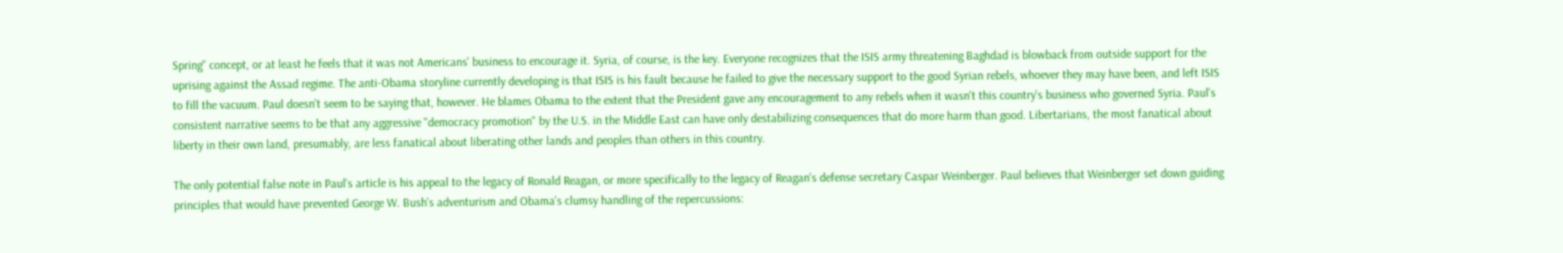Spring" concept, or at least he feels that it was not Americans' business to encourage it. Syria, of course, is the key. Everyone recognizes that the ISIS army threatening Baghdad is blowback from outside support for the uprising against the Assad regime. The anti-Obama storyline currently developing is that ISIS is his fault because he failed to give the necessary support to the good Syrian rebels, whoever they may have been, and left ISIS to fill the vacuum. Paul doesn't seem to be saying that, however. He blames Obama to the extent that the President gave any encouragement to any rebels when it wasn't this country's business who governed Syria. Paul's consistent narrative seems to be that any aggressive "democracy promotion" by the U.S. in the Middle East can have only destabilizing consequences that do more harm than good. Libertarians, the most fanatical about liberty in their own land, presumably, are less fanatical about liberating other lands and peoples than others in this country.

The only potential false note in Paul's article is his appeal to the legacy of Ronald Reagan, or more specifically to the legacy of Reagan's defense secretary Caspar Weinberger. Paul believes that Weinberger set down guiding principles that would have prevented George W. Bush's adventurism and Obama's clumsy handling of the repercussions: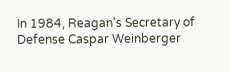In 1984, Reagan's Secretary of Defense Caspar Weinberger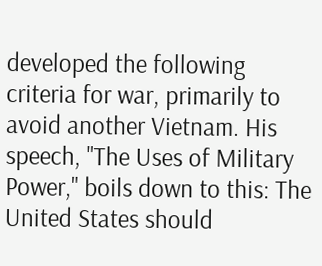developed the following criteria for war, primarily to avoid another Vietnam. His speech, "The Uses of Military Power," boils down to this: The United States should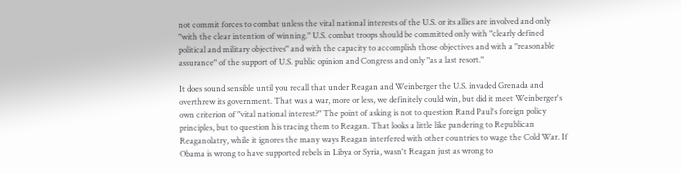not commit forces to combat unless the vital national interests of the U.S. or its allies are involved and only "with the clear intention of winning." U.S. combat troops should be committed only with "clearly defined political and military objectives" and with the capacity to accomplish those objectives and with a "reasonable assurance" of the support of U.S. public opinion and Congress and only "as a last resort."

It does sound sensible until you recall that under Reagan and Weinberger the U.S. invaded Grenada and overthrew its government. That was a war, more or less, we definitely could win, but did it meet Weinberger's own criterion of "vital national interest?" The point of asking is not to question Rand Paul's foreign policy principles, but to question his tracing them to Reagan. That looks a little like pandering to Republican Reaganolatry, while it ignores the many ways Reagan interfered with other countries to wage the Cold War. If Obama is wrong to have supported rebels in Libya or Syria, wasn't Reagan just as wrong to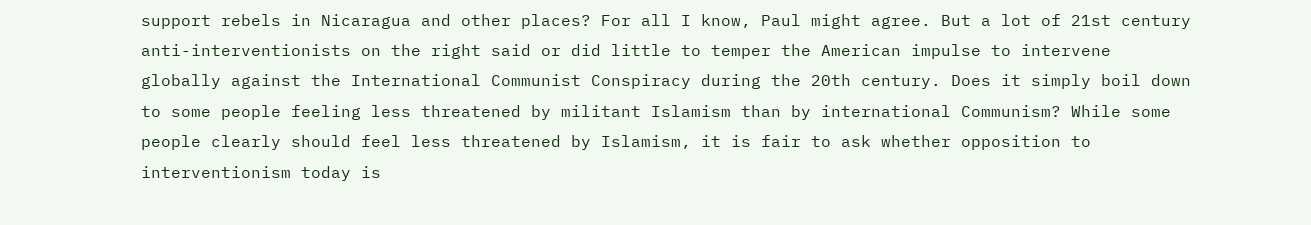support rebels in Nicaragua and other places? For all I know, Paul might agree. But a lot of 21st century anti-interventionists on the right said or did little to temper the American impulse to intervene globally against the International Communist Conspiracy during the 20th century. Does it simply boil down to some people feeling less threatened by militant Islamism than by international Communism? While some people clearly should feel less threatened by Islamism, it is fair to ask whether opposition to interventionism today is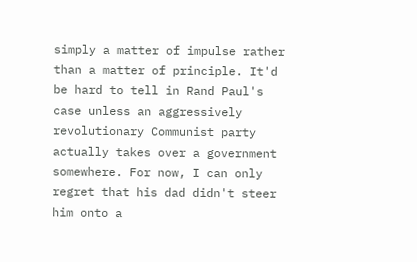simply a matter of impulse rather than a matter of principle. It'd be hard to tell in Rand Paul's case unless an aggressively revolutionary Communist party actually takes over a government somewhere. For now, I can only regret that his dad didn't steer him onto a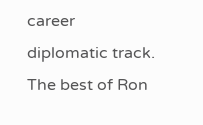career diplomatic track. The best of Ron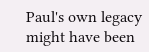Paul's own legacy might have been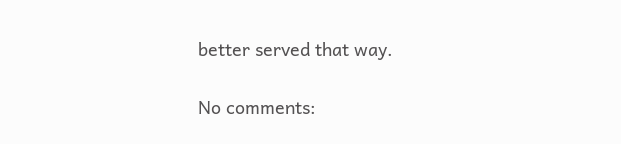better served that way.

No comments: